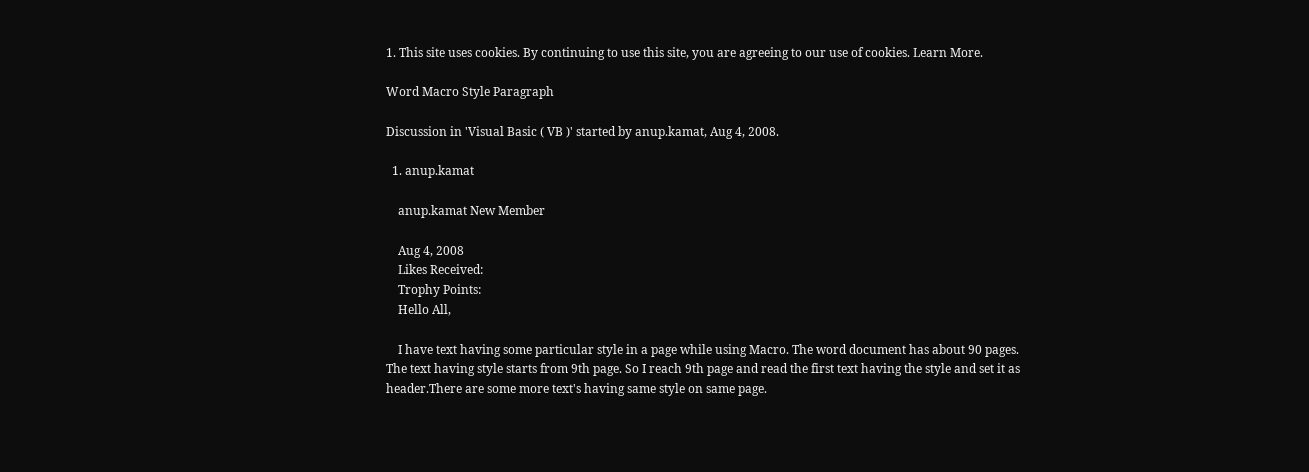1. This site uses cookies. By continuing to use this site, you are agreeing to our use of cookies. Learn More.

Word Macro Style Paragraph

Discussion in 'Visual Basic ( VB )' started by anup.kamat, Aug 4, 2008.

  1. anup.kamat

    anup.kamat New Member

    Aug 4, 2008
    Likes Received:
    Trophy Points:
    Hello All,

    I have text having some particular style in a page while using Macro. The word document has about 90 pages. The text having style starts from 9th page. So I reach 9th page and read the first text having the style and set it as header.There are some more text's having same style on same page.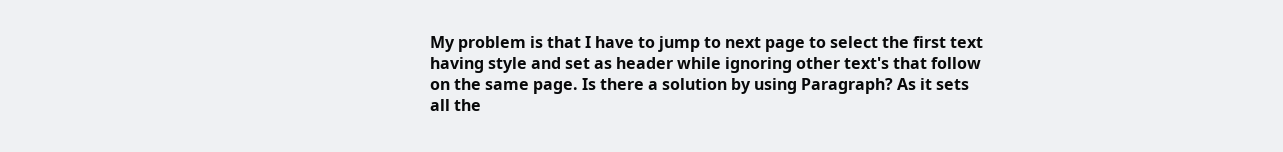My problem is that I have to jump to next page to select the first text having style and set as header while ignoring other text's that follow on the same page. Is there a solution by using Paragraph? As it sets all the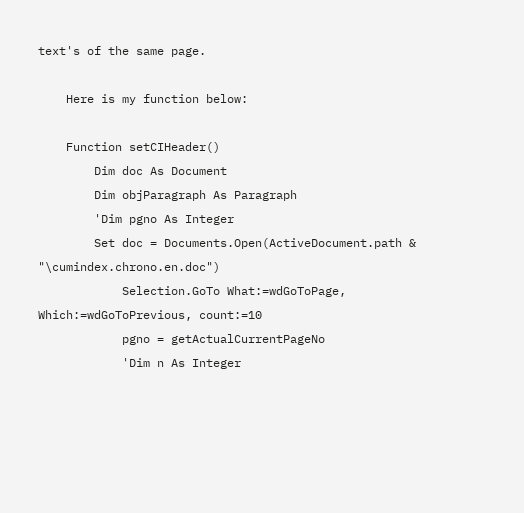text's of the same page.

    Here is my function below:

    Function setCIHeader()
        Dim doc As Document
        Dim objParagraph As Paragraph
        'Dim pgno As Integer
        Set doc = Documents.Open(ActiveDocument.path & "\cumindex.chrono.en.doc")
            Selection.GoTo What:=wdGoToPage, Which:=wdGoToPrevious, count:=10
            pgno = getActualCurrentPageNo
            'Dim n As Integer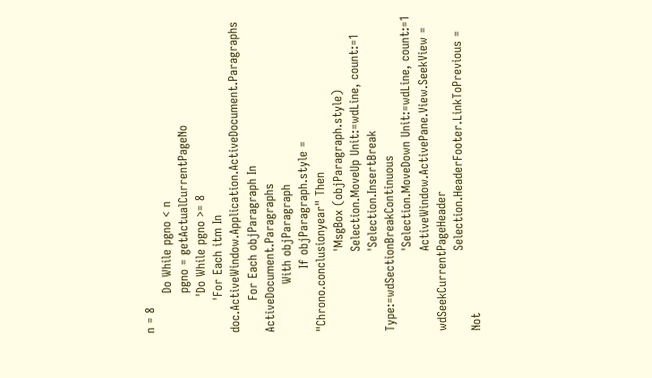n = 8
          Do While pgno < n
          pgno = getActualCurrentPageNo
         'Do While pgno >= 8
        'For Each itm In doc.ActiveWindow.Application.ActiveDocument.Paragraphs
        For Each objParagraph In ActiveDocument.Paragraphs
            With objParagraph
                If objParagraph.style = "Chrono.conclusionyear" Then
                    'MsgBox (objParagraph.style)
                    Selection.MoveUp Unit:=wdLine, count:=1
                    'Selection.InsertBreak Type:=wdSectionBreakContinuous
                    'Selection.MoveDown Unit:=wdLine, count:=1
                    ActiveWindow.ActivePane.View.SeekView = wdSeekCurrentPageHeader
                    Selection.HeaderFooter.LinkToPrevious = Not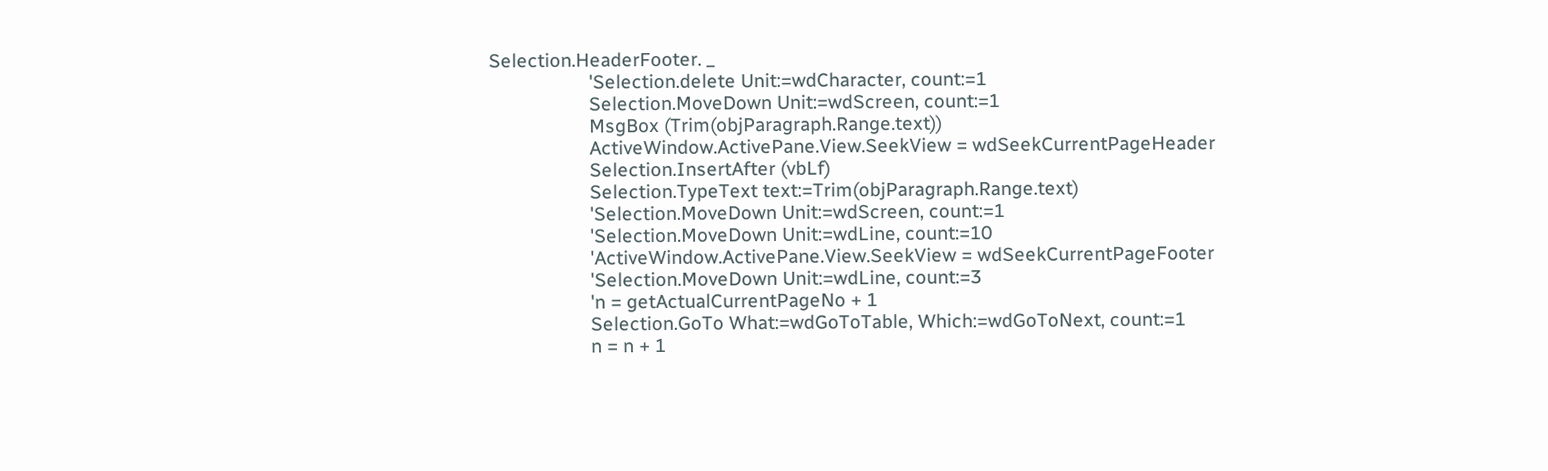Selection.HeaderFooter. _
                    'Selection.delete Unit:=wdCharacter, count:=1
                    Selection.MoveDown Unit:=wdScreen, count:=1
                    MsgBox (Trim(objParagraph.Range.text))
                    ActiveWindow.ActivePane.View.SeekView = wdSeekCurrentPageHeader
                    Selection.InsertAfter (vbLf)
                    Selection.TypeText text:=Trim(objParagraph.Range.text)
                    'Selection.MoveDown Unit:=wdScreen, count:=1
                    'Selection.MoveDown Unit:=wdLine, count:=10
                    'ActiveWindow.ActivePane.View.SeekView = wdSeekCurrentPageFooter
                    'Selection.MoveDown Unit:=wdLine, count:=3
                    'n = getActualCurrentPageNo + 1
                    Selection.GoTo What:=wdGoToTable, Which:=wdGoToNext, count:=1
                    n = n + 1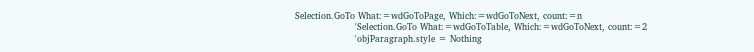Selection.GoTo What:=wdGoToPage, Which:=wdGoToNext, count:=n
                    'Selection.GoTo What:=wdGoToTable, Which:=wdGoToNext, count:=2
                    'objParagraph.style = Nothing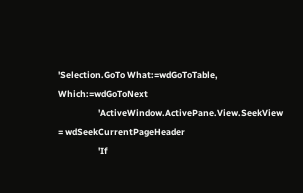'Selection.GoTo What:=wdGoToTable, Which:=wdGoToNext
                    'ActiveWindow.ActivePane.View.SeekView = wdSeekCurrentPageHeader
                    'If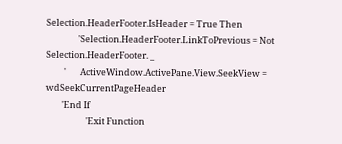Selection.HeaderFooter.IsHeader = True Then
                'Selection.HeaderFooter.LinkToPrevious = Not Selection.HeaderFooter. _
         '       ActiveWindow.ActivePane.View.SeekView = wdSeekCurrentPageHeader
        'End If
                    'Exit Function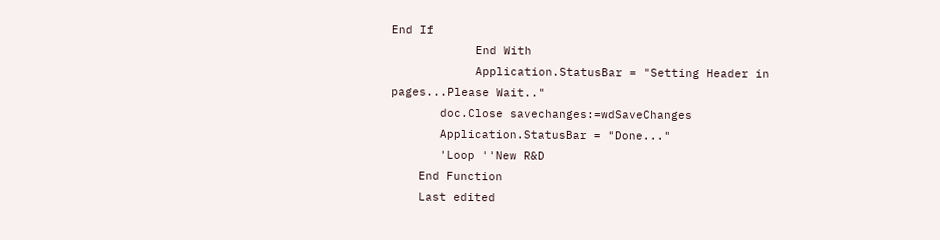End If
            End With
            Application.StatusBar = "Setting Header in pages...Please Wait.."
       doc.Close savechanges:=wdSaveChanges
       Application.StatusBar = "Done..."
       'Loop ''New R&D
    End Function
    Last edited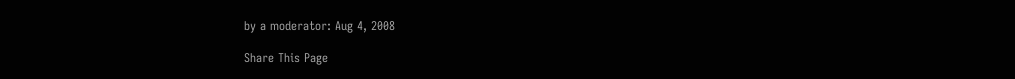by a moderator: Aug 4, 2008

Share This Page